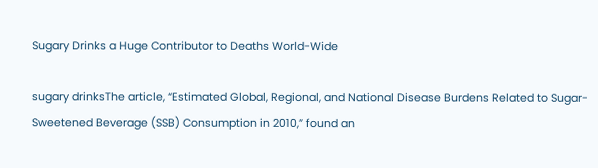Sugary Drinks a Huge Contributor to Deaths World-Wide

sugary drinksThe article, “Estimated Global, Regional, and National Disease Burdens Related to Sugar-Sweetened Beverage (SSB) Consumption in 2010,” found an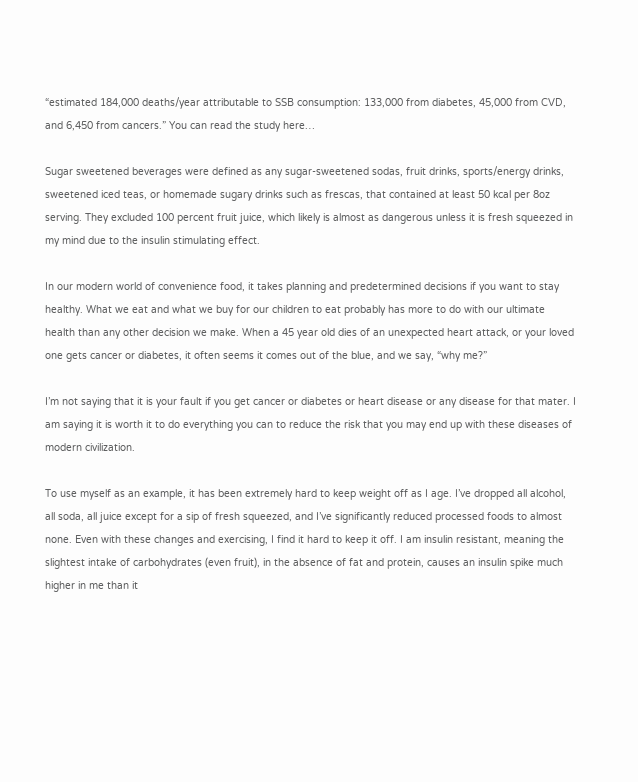“estimated 184,000 deaths/year attributable to SSB consumption: 133,000 from diabetes, 45,000 from CVD, and 6,450 from cancers.” You can read the study here…

Sugar sweetened beverages were defined as any sugar-sweetened sodas, fruit drinks, sports/energy drinks, sweetened iced teas, or homemade sugary drinks such as frescas, that contained at least 50 kcal per 8oz serving. They excluded 100 percent fruit juice, which likely is almost as dangerous unless it is fresh squeezed in my mind due to the insulin stimulating effect.

In our modern world of convenience food, it takes planning and predetermined decisions if you want to stay healthy. What we eat and what we buy for our children to eat probably has more to do with our ultimate health than any other decision we make. When a 45 year old dies of an unexpected heart attack, or your loved one gets cancer or diabetes, it often seems it comes out of the blue, and we say, “why me?”

I’m not saying that it is your fault if you get cancer or diabetes or heart disease or any disease for that mater. I am saying it is worth it to do everything you can to reduce the risk that you may end up with these diseases of modern civilization.

To use myself as an example, it has been extremely hard to keep weight off as I age. I’ve dropped all alcohol, all soda, all juice except for a sip of fresh squeezed, and I’ve significantly reduced processed foods to almost none. Even with these changes and exercising, I find it hard to keep it off. I am insulin resistant, meaning the slightest intake of carbohydrates (even fruit), in the absence of fat and protein, causes an insulin spike much higher in me than it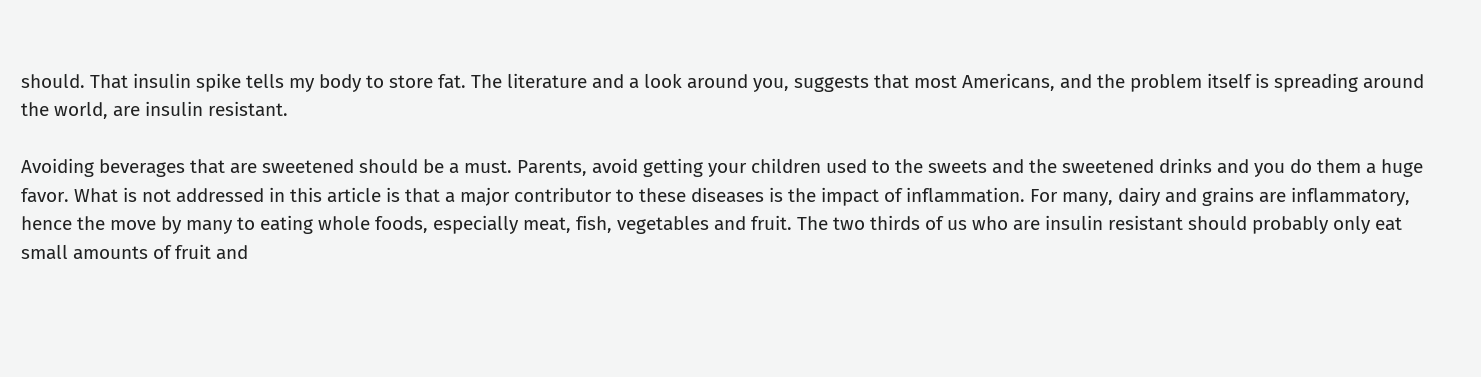should. That insulin spike tells my body to store fat. The literature and a look around you, suggests that most Americans, and the problem itself is spreading around the world, are insulin resistant.

Avoiding beverages that are sweetened should be a must. Parents, avoid getting your children used to the sweets and the sweetened drinks and you do them a huge favor. What is not addressed in this article is that a major contributor to these diseases is the impact of inflammation. For many, dairy and grains are inflammatory, hence the move by many to eating whole foods, especially meat, fish, vegetables and fruit. The two thirds of us who are insulin resistant should probably only eat small amounts of fruit and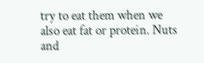try to eat them when we also eat fat or protein. Nuts and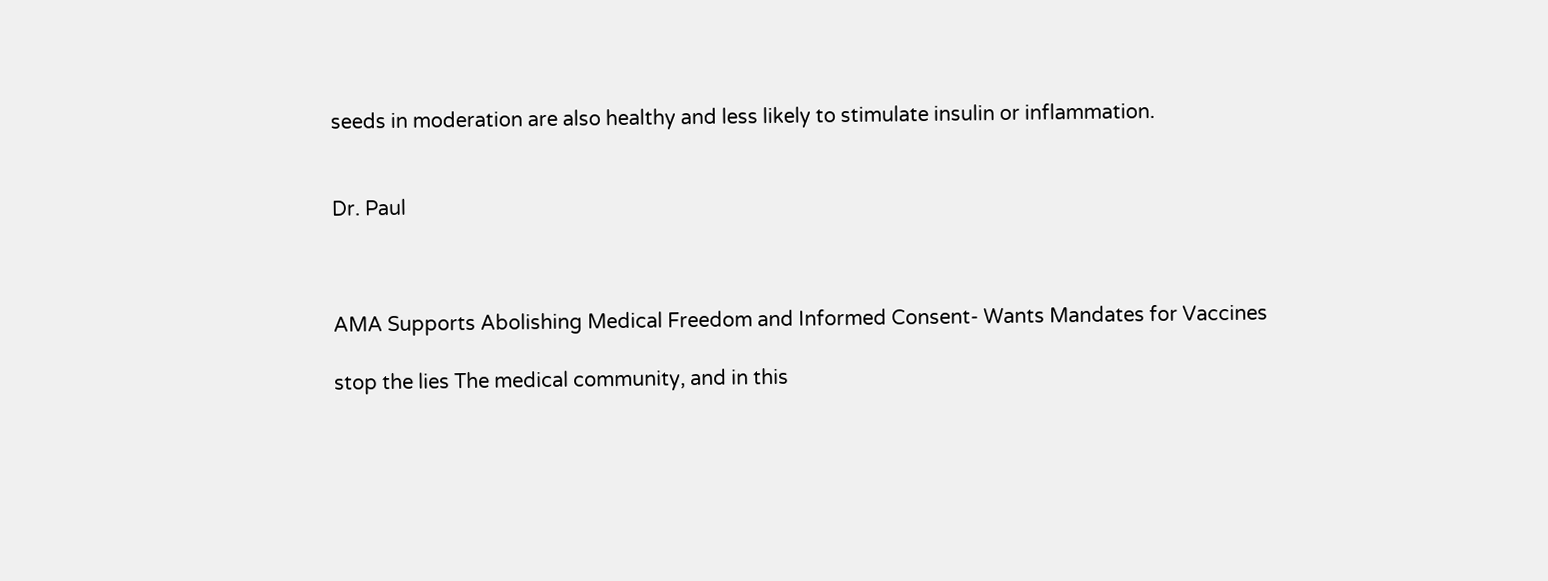seeds in moderation are also healthy and less likely to stimulate insulin or inflammation.


Dr. Paul



AMA Supports Abolishing Medical Freedom and Informed Consent- Wants Mandates for Vaccines

stop the lies The medical community, and in this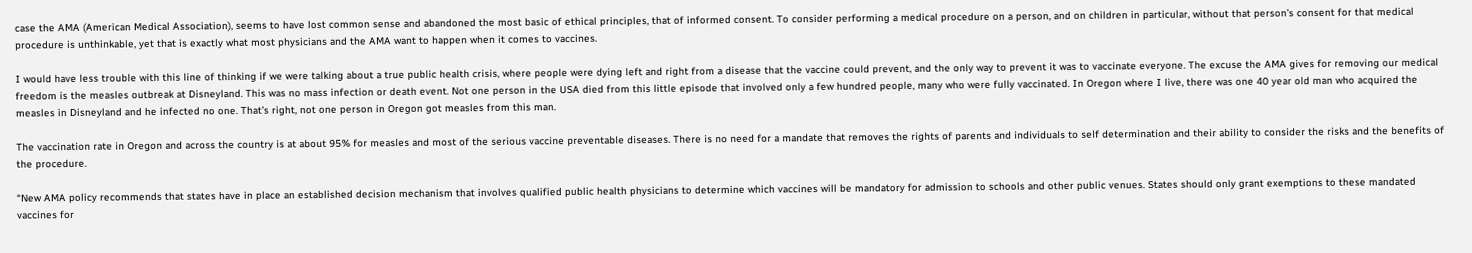case the AMA (American Medical Association), seems to have lost common sense and abandoned the most basic of ethical principles, that of informed consent. To consider performing a medical procedure on a person, and on children in particular, without that person’s consent for that medical procedure is unthinkable, yet that is exactly what most physicians and the AMA want to happen when it comes to vaccines.

I would have less trouble with this line of thinking if we were talking about a true public health crisis, where people were dying left and right from a disease that the vaccine could prevent, and the only way to prevent it was to vaccinate everyone. The excuse the AMA gives for removing our medical freedom is the measles outbreak at Disneyland. This was no mass infection or death event. Not one person in the USA died from this little episode that involved only a few hundred people, many who were fully vaccinated. In Oregon where I live, there was one 40 year old man who acquired the measles in Disneyland and he infected no one. That’s right, not one person in Oregon got measles from this man.

The vaccination rate in Oregon and across the country is at about 95% for measles and most of the serious vaccine preventable diseases. There is no need for a mandate that removes the rights of parents and individuals to self determination and their ability to consider the risks and the benefits of the procedure.

“New AMA policy recommends that states have in place an established decision mechanism that involves qualified public health physicians to determine which vaccines will be mandatory for admission to schools and other public venues. States should only grant exemptions to these mandated vaccines for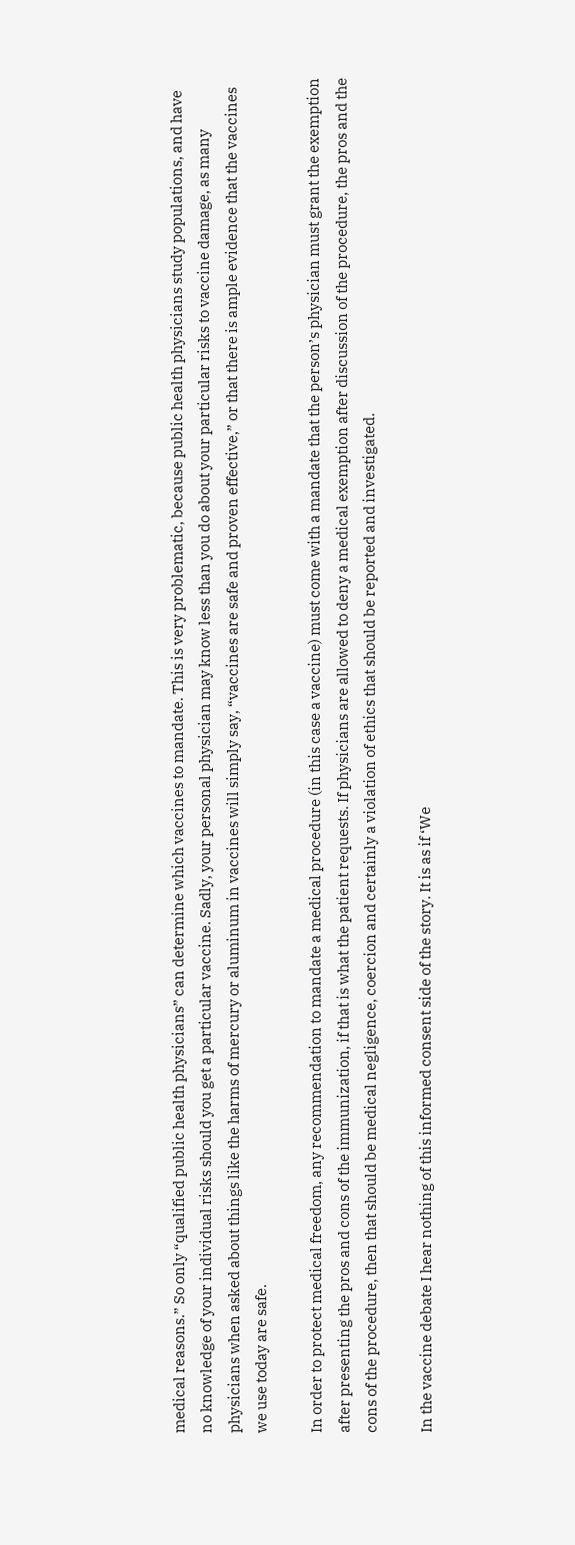medical reasons.” So only “qualified public health physicians” can determine which vaccines to mandate. This is very problematic, because public health physicians study populations, and have no knowledge of your individual risks should you get a particular vaccine. Sadly, your personal physician may know less than you do about your particular risks to vaccine damage, as many physicians when asked about things like the harms of mercury or aluminum in vaccines will simply say, “vaccines are safe and proven effective,” or that there is ample evidence that the vaccines we use today are safe.

In order to protect medical freedom, any recommendation to mandate a medical procedure (in this case a vaccine) must come with a mandate that the person’s physician must grant the exemption after presenting the pros and cons of the immunization, if that is what the patient requests. If physicians are allowed to deny a medical exemption after discussion of the procedure, the pros and the cons of the procedure, then that should be medical negligence, coercion and certainly a violation of ethics that should be reported and investigated.

In the vaccine debate I hear nothing of this informed consent side of the story. It is as if ‘We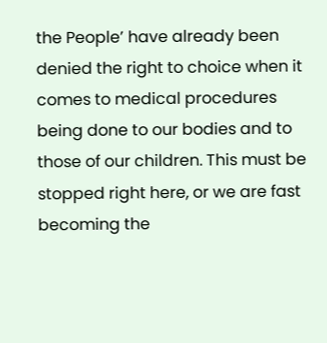the People’ have already been denied the right to choice when it comes to medical procedures being done to our bodies and to those of our children. This must be stopped right here, or we are fast becoming the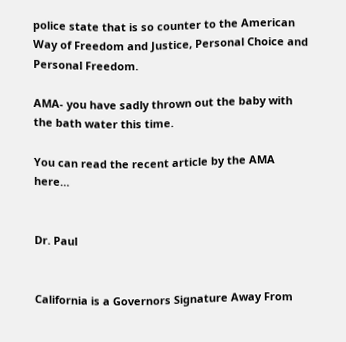police state that is so counter to the American Way of Freedom and Justice, Personal Choice and Personal Freedom.

AMA- you have sadly thrown out the baby with the bath water this time.

You can read the recent article by the AMA here…


Dr. Paul


California is a Governors Signature Away From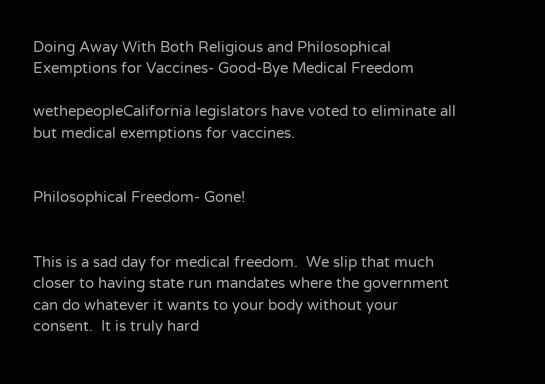Doing Away With Both Religious and Philosophical Exemptions for Vaccines- Good-Bye Medical Freedom

wethepeopleCalifornia legislators have voted to eliminate all but medical exemptions for vaccines.


Philosophical Freedom- Gone!


This is a sad day for medical freedom.  We slip that much closer to having state run mandates where the government can do whatever it wants to your body without your consent.  It is truly hard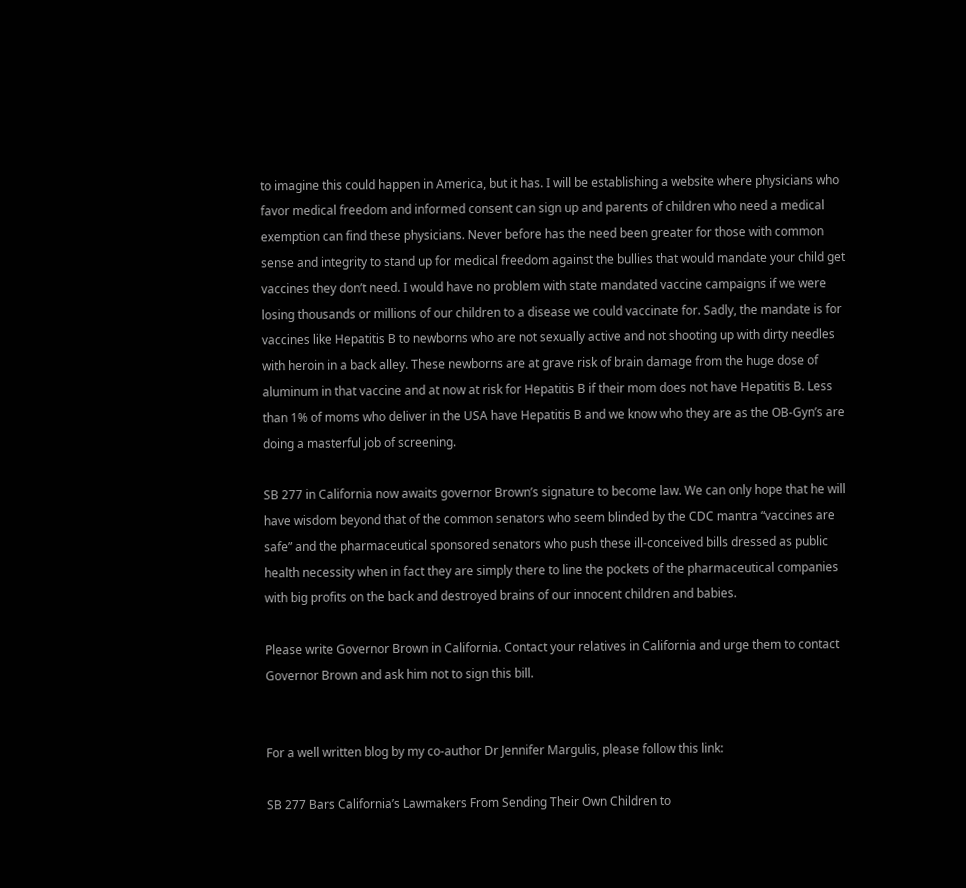to imagine this could happen in America, but it has. I will be establishing a website where physicians who favor medical freedom and informed consent can sign up and parents of children who need a medical exemption can find these physicians. Never before has the need been greater for those with common sense and integrity to stand up for medical freedom against the bullies that would mandate your child get vaccines they don’t need. I would have no problem with state mandated vaccine campaigns if we were losing thousands or millions of our children to a disease we could vaccinate for. Sadly, the mandate is for vaccines like Hepatitis B to newborns who are not sexually active and not shooting up with dirty needles with heroin in a back alley. These newborns are at grave risk of brain damage from the huge dose of aluminum in that vaccine and at now at risk for Hepatitis B if their mom does not have Hepatitis B. Less than 1% of moms who deliver in the USA have Hepatitis B and we know who they are as the OB-Gyn’s are doing a masterful job of screening.

SB 277 in California now awaits governor Brown’s signature to become law. We can only hope that he will have wisdom beyond that of the common senators who seem blinded by the CDC mantra “vaccines are safe” and the pharmaceutical sponsored senators who push these ill-conceived bills dressed as public health necessity when in fact they are simply there to line the pockets of the pharmaceutical companies with big profits on the back and destroyed brains of our innocent children and babies.

Please write Governor Brown in California. Contact your relatives in California and urge them to contact Governor Brown and ask him not to sign this bill.


For a well written blog by my co-author Dr Jennifer Margulis, please follow this link:

SB 277 Bars California’s Lawmakers From Sending Their Own Children to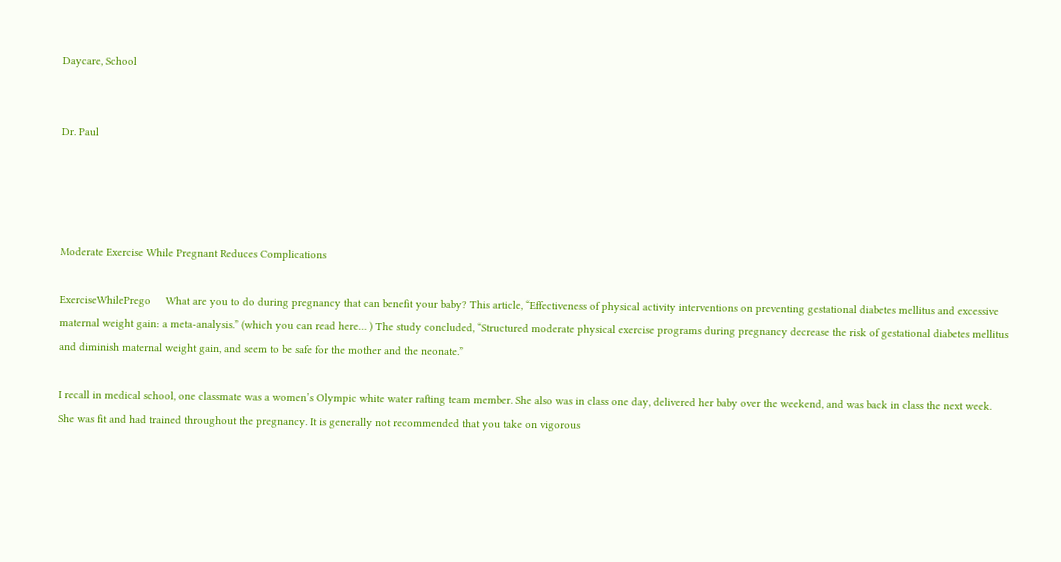Daycare, School


Dr. Paul




Moderate Exercise While Pregnant Reduces Complications

ExerciseWhilePrego     What are you to do during pregnancy that can benefit your baby? This article, “Effectiveness of physical activity interventions on preventing gestational diabetes mellitus and excessive maternal weight gain: a meta-analysis.” (which you can read here… ) The study concluded, “Structured moderate physical exercise programs during pregnancy decrease the risk of gestational diabetes mellitus and diminish maternal weight gain, and seem to be safe for the mother and the neonate.”

I recall in medical school, one classmate was a women’s Olympic white water rafting team member. She also was in class one day, delivered her baby over the weekend, and was back in class the next week. She was fit and had trained throughout the pregnancy. It is generally not recommended that you take on vigorous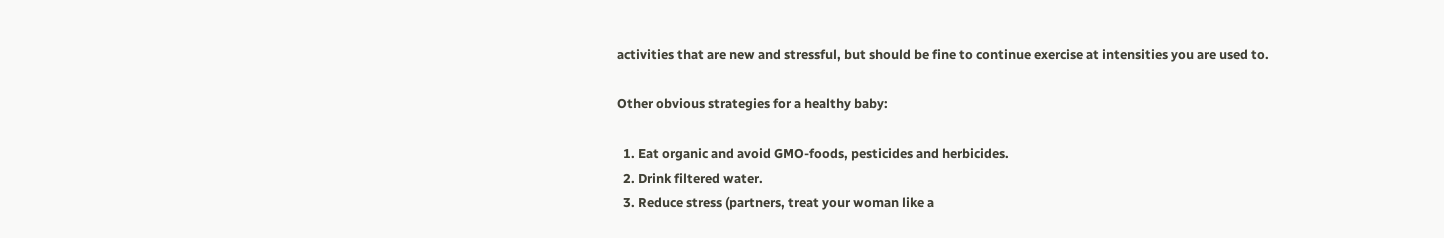activities that are new and stressful, but should be fine to continue exercise at intensities you are used to.

Other obvious strategies for a healthy baby:

  1. Eat organic and avoid GMO-foods, pesticides and herbicides.
  2. Drink filtered water.
  3. Reduce stress (partners, treat your woman like a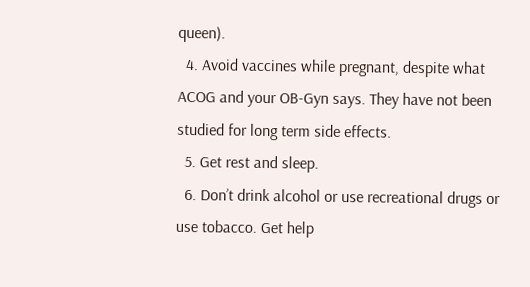queen).
  4. Avoid vaccines while pregnant, despite what ACOG and your OB-Gyn says. They have not been studied for long term side effects.
  5. Get rest and sleep.
  6. Don’t drink alcohol or use recreational drugs or use tobacco. Get help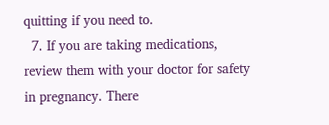quitting if you need to.
  7. If you are taking medications, review them with your doctor for safety in pregnancy. There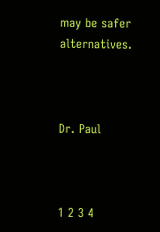may be safer alternatives.



Dr. Paul



1 2 3 4